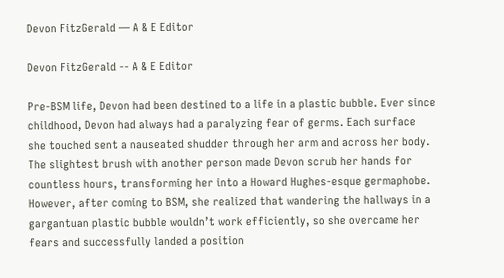Devon FitzGerald — A & E Editor

Devon FitzGerald -- A & E Editor

Pre-BSM life, Devon had been destined to a life in a plastic bubble. Ever since childhood, Devon had always had a paralyzing fear of germs. Each surface she touched sent a nauseated shudder through her arm and across her body. The slightest brush with another person made Devon scrub her hands for countless hours, transforming her into a Howard Hughes-esque germaphobe. However, after coming to BSM, she realized that wandering the hallways in a gargantuan plastic bubble wouldn’t work efficiently, so she overcame her fears and successfully landed a position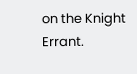on the Knight Errant.